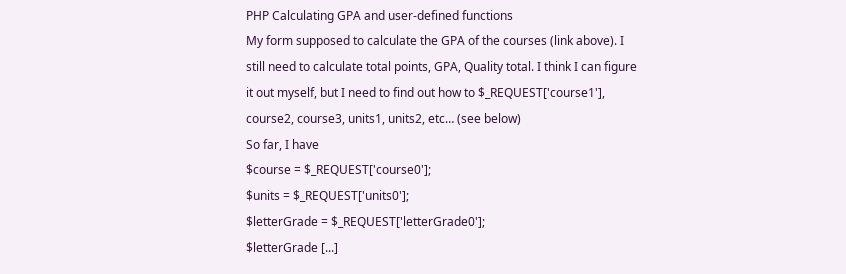PHP Calculating GPA and user-defined functions
My form supposed to calculate the GPA of the courses (link above). I still need to calculate total points, GPA, Quality total. I think I can figure it out myself, but I need to find out how to $_REQUEST['course1'], course2, course3, units1, units2, etc… (see below)
So far, I have
$course = $_REQUEST['course0'];
$units = $_REQUEST['units0'];
$letterGrade = $_REQUEST['letterGrade0'];
$letterGrade [...]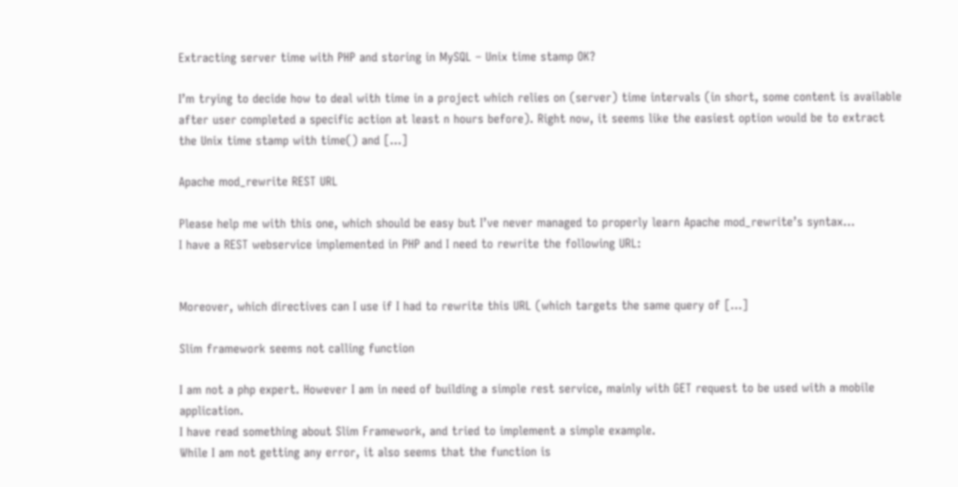Extracting server time with PHP and storing in MySQL – Unix time stamp OK?

I’m trying to decide how to deal with time in a project which relies on (server) time intervals (in short, some content is available after user completed a specific action at least n hours before). Right now, it seems like the easiest option would be to extract the Unix time stamp with time() and [...]

Apache mod_rewrite REST URL

Please help me with this one, which should be easy but I’ve never managed to properly learn Apache mod_rewrite’s syntax…
I have a REST webservice implemented in PHP and I need to rewrite the following URL:


Moreover, which directives can I use if I had to rewrite this URL (which targets the same query of [...]

Slim framework seems not calling function

I am not a php expert. However I am in need of building a simple rest service, mainly with GET request to be used with a mobile application.
I have read something about Slim Framework, and tried to implement a simple example.
While I am not getting any error, it also seems that the function is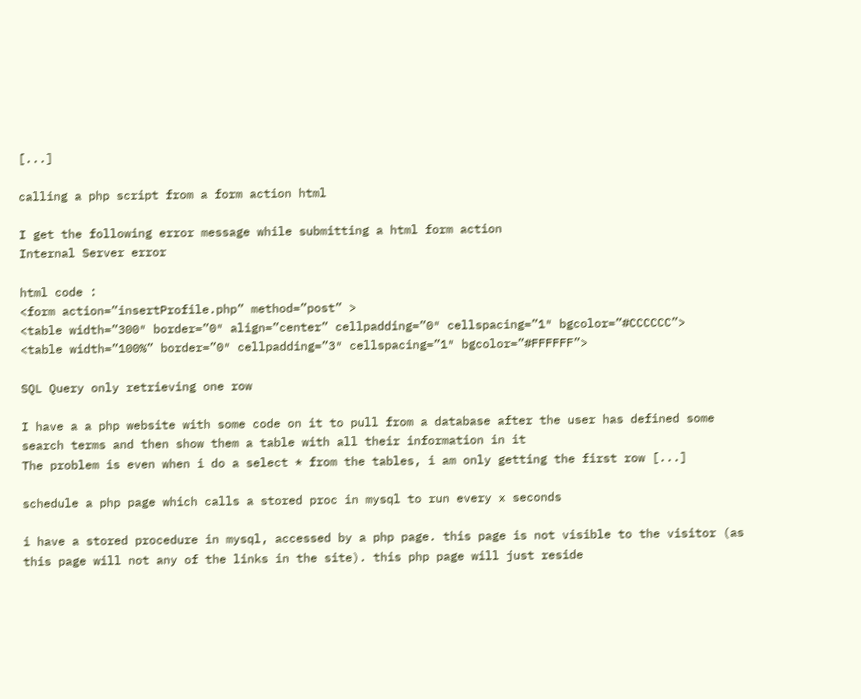[...]

calling a php script from a form action html

I get the following error message while submitting a html form action
Internal Server error

html code :
<form action=”insertProfile.php” method=”post” >
<table width=”300″ border=”0″ align=”center” cellpadding=”0″ cellspacing=”1″ bgcolor=”#CCCCCC”>
<table width=”100%” border=”0″ cellpadding=”3″ cellspacing=”1″ bgcolor=”#FFFFFF”>

SQL Query only retrieving one row

I have a a php website with some code on it to pull from a database after the user has defined some search terms and then show them a table with all their information in it
The problem is even when i do a select * from the tables, i am only getting the first row [...]

schedule a php page which calls a stored proc in mysql to run every x seconds

i have a stored procedure in mysql, accessed by a php page. this page is not visible to the visitor (as this page will not any of the links in the site). this php page will just reside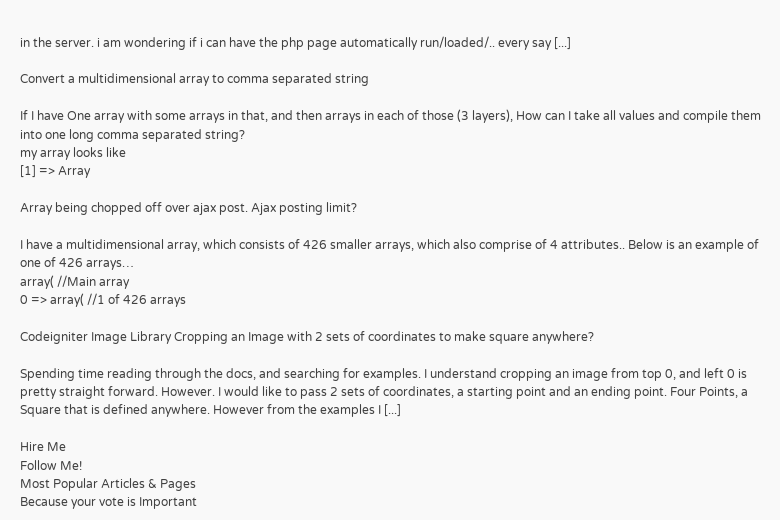in the server. i am wondering if i can have the php page automatically run/loaded/.. every say [...]

Convert a multidimensional array to comma separated string

If I have One array with some arrays in that, and then arrays in each of those (3 layers), How can I take all values and compile them into one long comma separated string?
my array looks like
[1] => Array

Array being chopped off over ajax post. Ajax posting limit?

I have a multidimensional array, which consists of 426 smaller arrays, which also comprise of 4 attributes.. Below is an example of one of 426 arrays…
array( //Main array
0 => array( //1 of 426 arrays

Codeigniter Image Library Cropping an Image with 2 sets of coordinates to make square anywhere?

Spending time reading through the docs, and searching for examples. I understand cropping an image from top 0, and left 0 is pretty straight forward. However. I would like to pass 2 sets of coordinates, a starting point and an ending point. Four Points, a Square that is defined anywhere. However from the examples I [...]

Hire Me
Follow Me!
Most Popular Articles & Pages
Because your vote is Important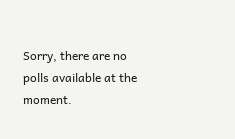Sorry, there are no polls available at the moment.